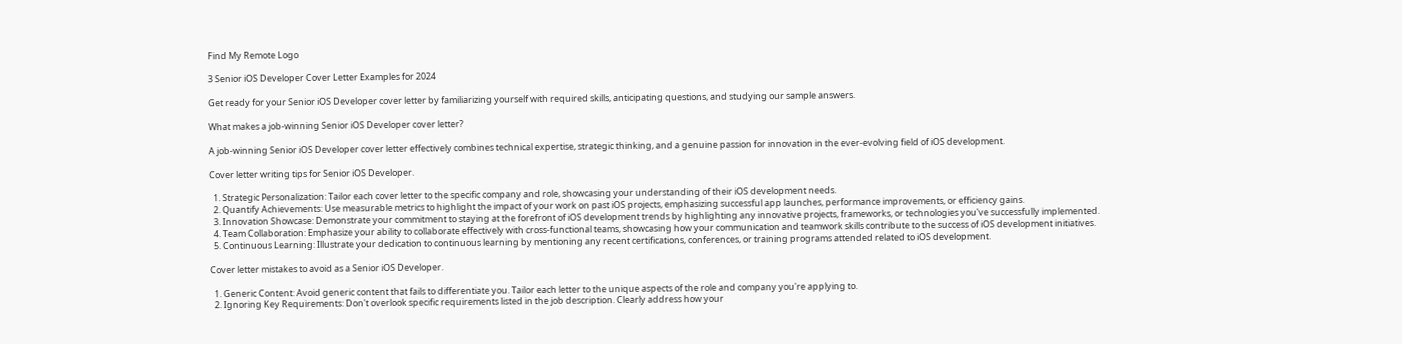Find My Remote Logo

3 Senior iOS Developer Cover Letter Examples for 2024

Get ready for your Senior iOS Developer cover letter by familiarizing yourself with required skills, anticipating questions, and studying our sample answers.

What makes a job-winning Senior iOS Developer cover letter?

A job-winning Senior iOS Developer cover letter effectively combines technical expertise, strategic thinking, and a genuine passion for innovation in the ever-evolving field of iOS development.

Cover letter writing tips for Senior iOS Developer.

  1. Strategic Personalization: Tailor each cover letter to the specific company and role, showcasing your understanding of their iOS development needs.
  2. Quantify Achievements: Use measurable metrics to highlight the impact of your work on past iOS projects, emphasizing successful app launches, performance improvements, or efficiency gains.
  3. Innovation Showcase: Demonstrate your commitment to staying at the forefront of iOS development trends by highlighting any innovative projects, frameworks, or technologies you've successfully implemented.
  4. Team Collaboration: Emphasize your ability to collaborate effectively with cross-functional teams, showcasing how your communication and teamwork skills contribute to the success of iOS development initiatives.
  5. Continuous Learning: Illustrate your dedication to continuous learning by mentioning any recent certifications, conferences, or training programs attended related to iOS development.

Cover letter mistakes to avoid as a Senior iOS Developer.

  1. Generic Content: Avoid generic content that fails to differentiate you. Tailor each letter to the unique aspects of the role and company you're applying to.
  2. Ignoring Key Requirements: Don't overlook specific requirements listed in the job description. Clearly address how your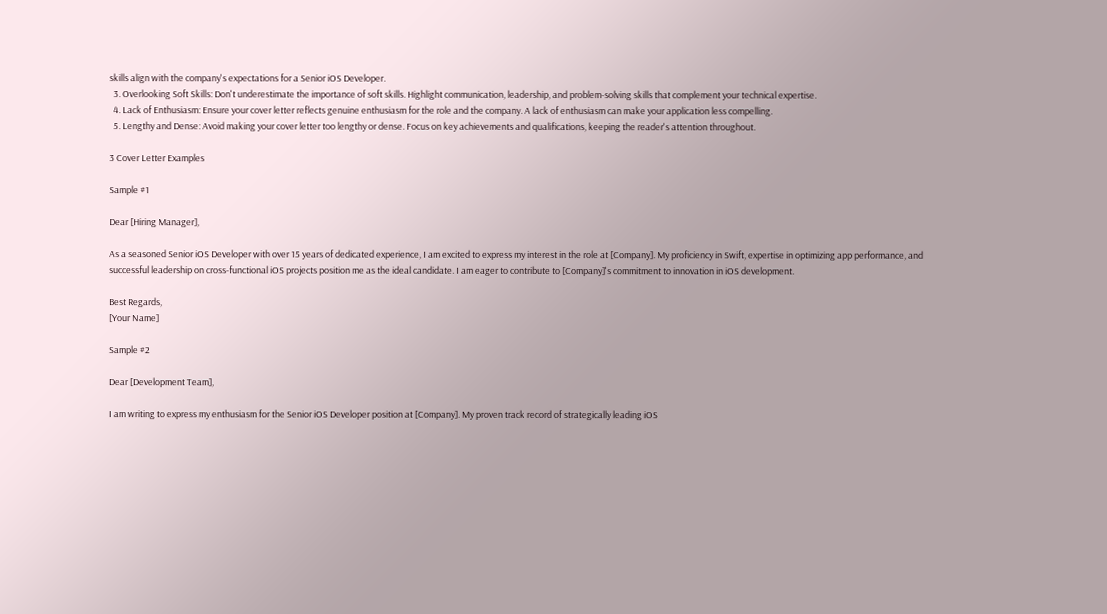skills align with the company's expectations for a Senior iOS Developer.
  3. Overlooking Soft Skills: Don't underestimate the importance of soft skills. Highlight communication, leadership, and problem-solving skills that complement your technical expertise.
  4. Lack of Enthusiasm: Ensure your cover letter reflects genuine enthusiasm for the role and the company. A lack of enthusiasm can make your application less compelling.
  5. Lengthy and Dense: Avoid making your cover letter too lengthy or dense. Focus on key achievements and qualifications, keeping the reader's attention throughout.

3 Cover Letter Examples

Sample #1

Dear [Hiring Manager],

As a seasoned Senior iOS Developer with over 15 years of dedicated experience, I am excited to express my interest in the role at [Company]. My proficiency in Swift, expertise in optimizing app performance, and successful leadership on cross-functional iOS projects position me as the ideal candidate. I am eager to contribute to [Company]'s commitment to innovation in iOS development.

Best Regards,
[Your Name]

Sample #2

Dear [Development Team],

I am writing to express my enthusiasm for the Senior iOS Developer position at [Company]. My proven track record of strategically leading iOS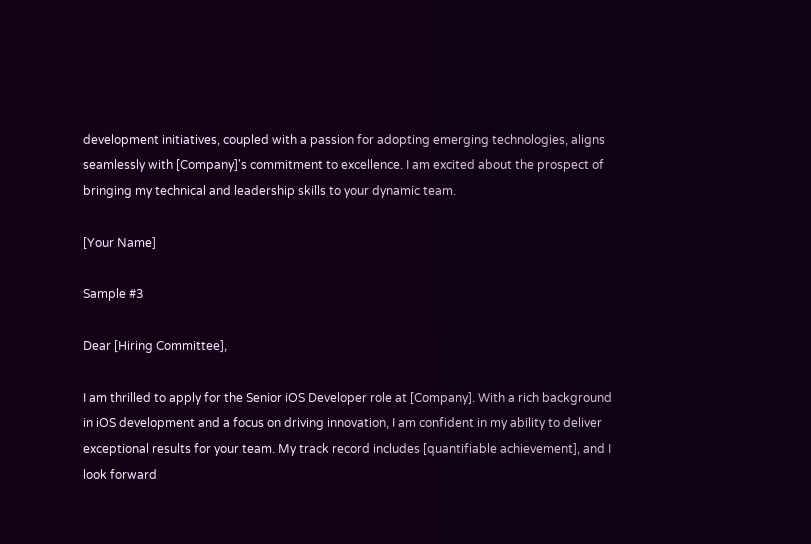development initiatives, coupled with a passion for adopting emerging technologies, aligns seamlessly with [Company]'s commitment to excellence. I am excited about the prospect of bringing my technical and leadership skills to your dynamic team.

[Your Name]

Sample #3

Dear [Hiring Committee],

I am thrilled to apply for the Senior iOS Developer role at [Company]. With a rich background in iOS development and a focus on driving innovation, I am confident in my ability to deliver exceptional results for your team. My track record includes [quantifiable achievement], and I look forward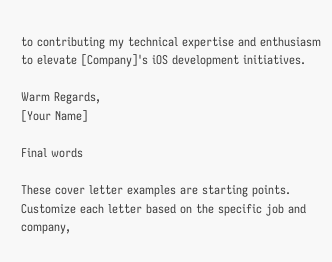to contributing my technical expertise and enthusiasm to elevate [Company]'s iOS development initiatives.

Warm Regards,
[Your Name]

Final words

These cover letter examples are starting points. Customize each letter based on the specific job and company,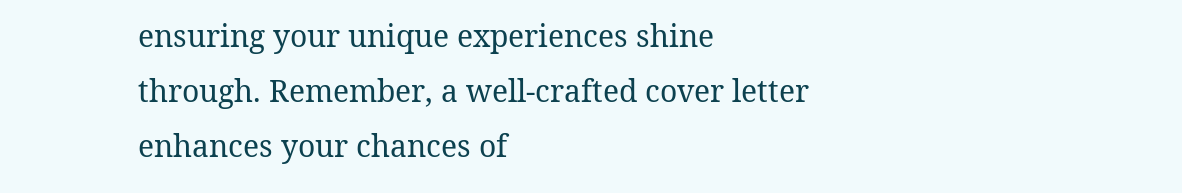ensuring your unique experiences shine through. Remember, a well-crafted cover letter enhances your chances of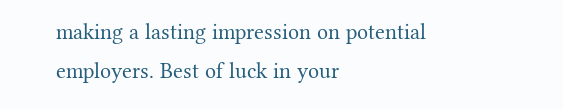making a lasting impression on potential employers. Best of luck in your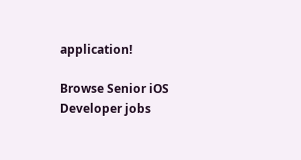application!

Browse Senior iOS Developer jobs